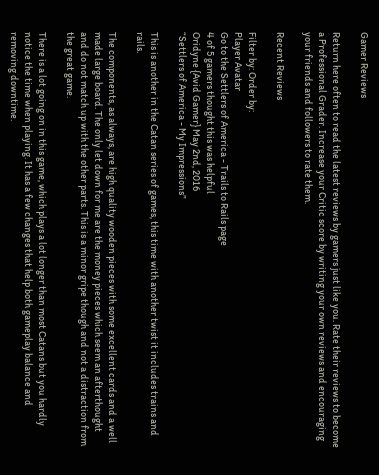Gamer Reviews

Return here often to read the latest reviews by gamers just like you. Rate their reviews to become a Professional Grader. Increase your Critic score by writing your own reviews and encouraging your friends and followers to rate them.

Recent Reviews

Filter by: Order by:
Player Avatar
Go to the Settlers of America - Trails to Rails page
4 of 5 gamers thought this was helpful
Oridyne {Avid Gamer} May 2nd, 2016
“Settlers of America - My Impressions”

This is another in the Catan series of games, this time with another twist it includes trains and rails.

The components, as always, are high quality wooden pieces with some excellent cards and a well made large board. The only let down for me are the money pieces which seem an afterthought and do not match up with the other parts. This is a minor gripe though and not a distraction from the great game.

There is a lot going on in this game, which plays a lot longer than most Catans but you hardly notice the time when playing. It has a few changes that help both gameplay balance and removing downtime.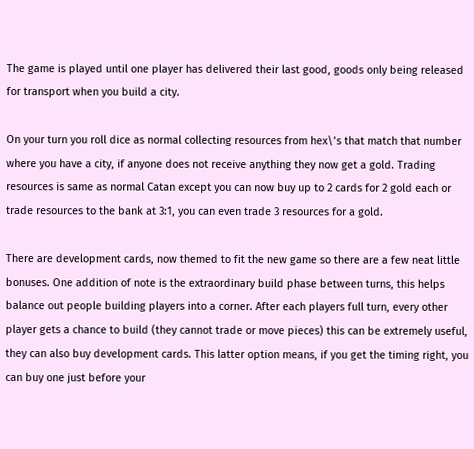The game is played until one player has delivered their last good, goods only being released for transport when you build a city.

On your turn you roll dice as normal collecting resources from hex\’s that match that number where you have a city, if anyone does not receive anything they now get a gold. Trading resources is same as normal Catan except you can now buy up to 2 cards for 2 gold each or trade resources to the bank at 3:1, you can even trade 3 resources for a gold.

There are development cards, now themed to fit the new game so there are a few neat little bonuses. One addition of note is the extraordinary build phase between turns, this helps balance out people building players into a corner. After each players full turn, every other player gets a chance to build (they cannot trade or move pieces) this can be extremely useful, they can also buy development cards. This latter option means, if you get the timing right, you can buy one just before your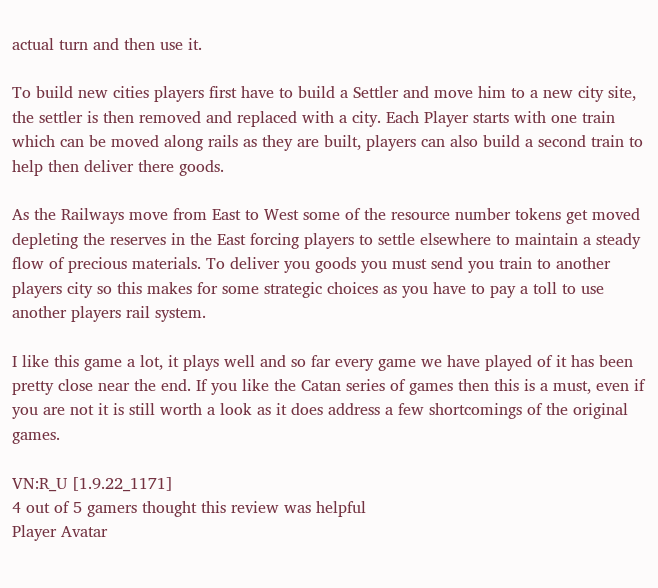actual turn and then use it.

To build new cities players first have to build a Settler and move him to a new city site, the settler is then removed and replaced with a city. Each Player starts with one train which can be moved along rails as they are built, players can also build a second train to help then deliver there goods.

As the Railways move from East to West some of the resource number tokens get moved depleting the reserves in the East forcing players to settle elsewhere to maintain a steady flow of precious materials. To deliver you goods you must send you train to another players city so this makes for some strategic choices as you have to pay a toll to use another players rail system.

I like this game a lot, it plays well and so far every game we have played of it has been pretty close near the end. If you like the Catan series of games then this is a must, even if you are not it is still worth a look as it does address a few shortcomings of the original games.

VN:R_U [1.9.22_1171]
4 out of 5 gamers thought this review was helpful
Player Avatar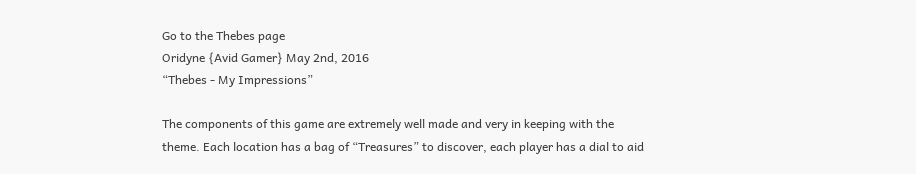Go to the Thebes page
Oridyne {Avid Gamer} May 2nd, 2016
“Thebes - My Impressions”

The components of this game are extremely well made and very in keeping with the theme. Each location has a bag of “Treasures” to discover, each player has a dial to aid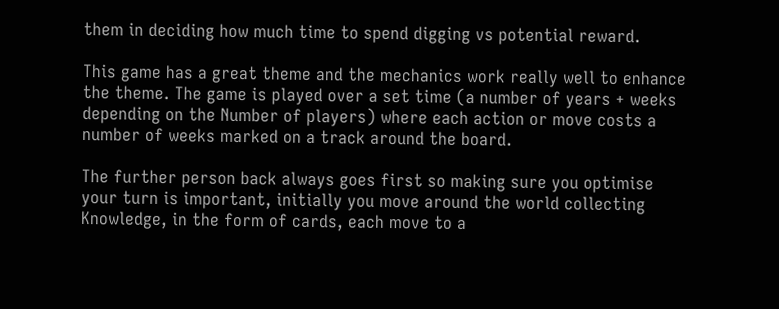them in deciding how much time to spend digging vs potential reward.

This game has a great theme and the mechanics work really well to enhance the theme. The game is played over a set time (a number of years + weeks depending on the Number of players) where each action or move costs a number of weeks marked on a track around the board.

The further person back always goes first so making sure you optimise your turn is important, initially you move around the world collecting Knowledge, in the form of cards, each move to a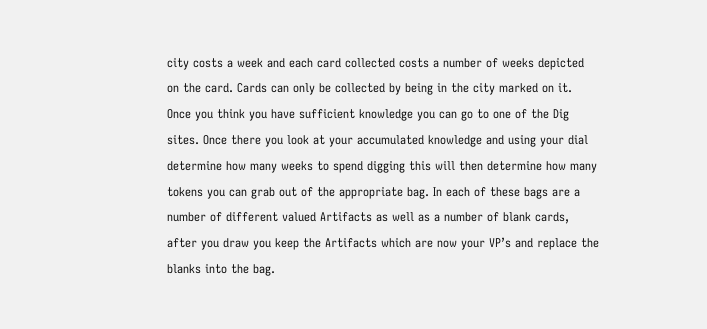city costs a week and each card collected costs a number of weeks depicted on the card. Cards can only be collected by being in the city marked on it. Once you think you have sufficient knowledge you can go to one of the Dig sites. Once there you look at your accumulated knowledge and using your dial determine how many weeks to spend digging this will then determine how many tokens you can grab out of the appropriate bag. In each of these bags are a number of different valued Artifacts as well as a number of blank cards, after you draw you keep the Artifacts which are now your VP’s and replace the blanks into the bag.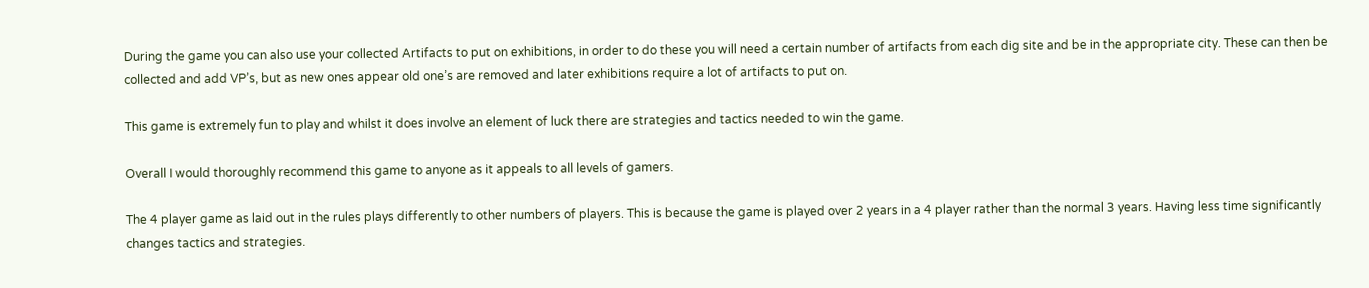During the game you can also use your collected Artifacts to put on exhibitions, in order to do these you will need a certain number of artifacts from each dig site and be in the appropriate city. These can then be collected and add VP’s, but as new ones appear old one’s are removed and later exhibitions require a lot of artifacts to put on.

This game is extremely fun to play and whilst it does involve an element of luck there are strategies and tactics needed to win the game.

Overall I would thoroughly recommend this game to anyone as it appeals to all levels of gamers.

The 4 player game as laid out in the rules plays differently to other numbers of players. This is because the game is played over 2 years in a 4 player rather than the normal 3 years. Having less time significantly changes tactics and strategies.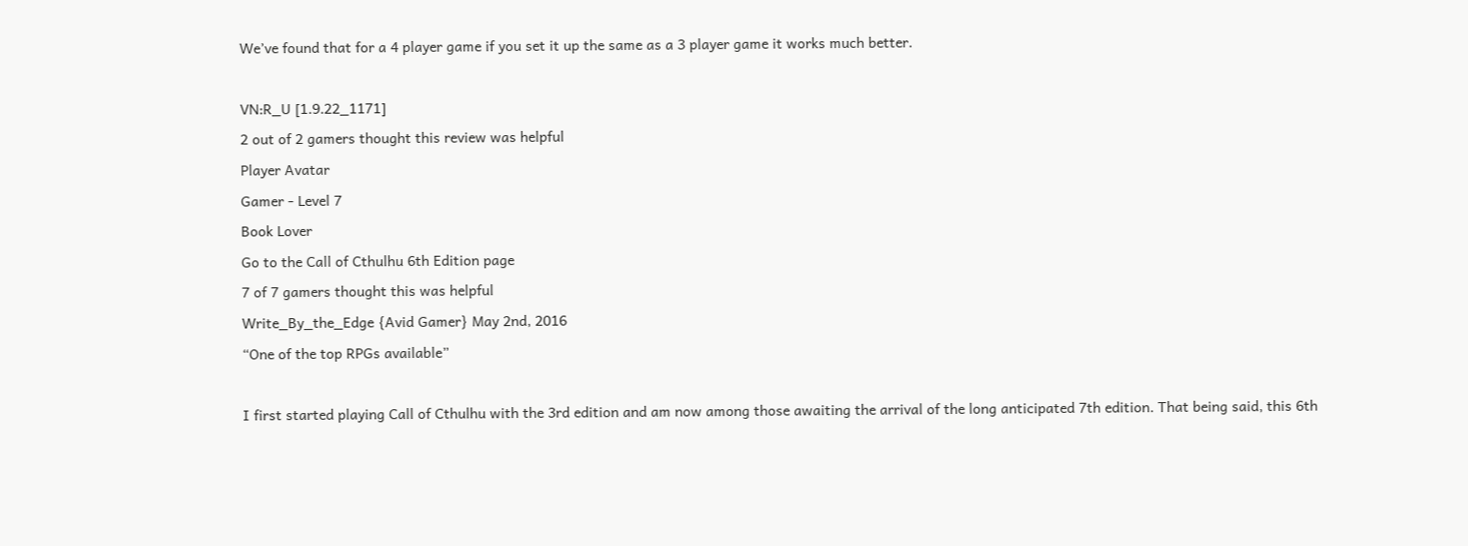We’ve found that for a 4 player game if you set it up the same as a 3 player game it works much better.

VN:R_U [1.9.22_1171]
2 out of 2 gamers thought this review was helpful
Player Avatar
Gamer - Level 7
Book Lover
Go to the Call of Cthulhu 6th Edition page
7 of 7 gamers thought this was helpful
Write_By_the_Edge {Avid Gamer} May 2nd, 2016
“One of the top RPGs available”

I first started playing Call of Cthulhu with the 3rd edition and am now among those awaiting the arrival of the long anticipated 7th edition. That being said, this 6th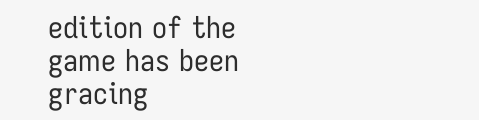edition of the game has been gracing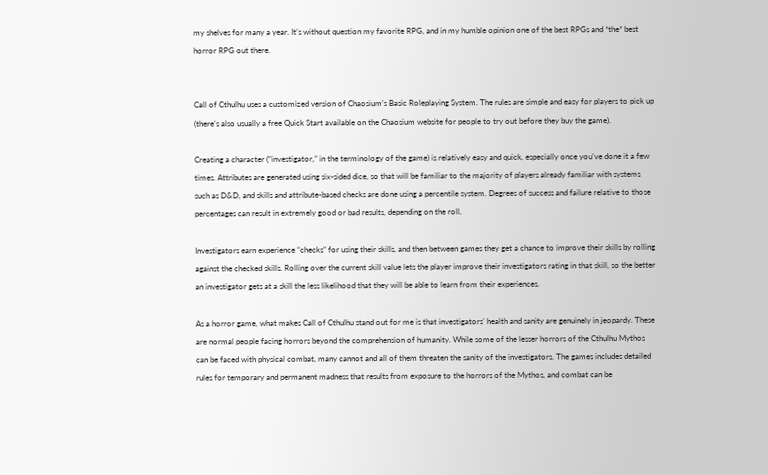my shelves for many a year. It’s without question my favorite RPG, and in my humble opinion one of the best RPGs and *the* best horror RPG out there.


Call of Cthulhu uses a customized version of Chaosium’s Basic Roleplaying System. The rules are simple and easy for players to pick up (there’s also usually a free Quick Start available on the Chaosium website for people to try out before they buy the game).

Creating a character (“investigator,” in the terminology of the game) is relatively easy and quick, especially once you’ve done it a few times. Attributes are generated using six-sided dice, so that will be familiar to the majority of players already familiar with systems such as D&D, and skills and attribute-based checks are done using a percentile system. Degrees of success and failure relative to those percentages can result in extremely good or bad results, depending on the roll.

Investigators earn experience “checks” for using their skills, and then between games they get a chance to improve their skills by rolling against the checked skills. Rolling over the current skill value lets the player improve their investigators rating in that skill, so the better an investigator gets at a skill the less likelihood that they will be able to learn from their experiences.

As a horror game, what makes Call of Cthulhu stand out for me is that investigators’ health and sanity are genuinely in jeopardy. These are normal people facing horrors beyond the comprehension of humanity. While some of the lesser horrors of the Cthulhu Mythos can be faced with physical combat, many cannot and all of them threaten the sanity of the investigators. The games includes detailed rules for temporary and permanent madness that results from exposure to the horrors of the Mythos, and combat can be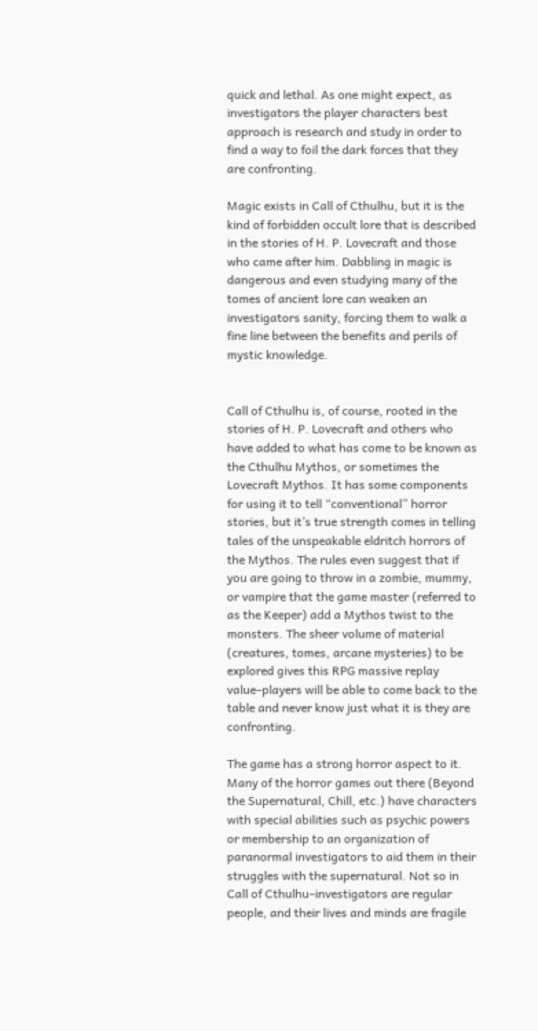quick and lethal. As one might expect, as investigators the player characters best approach is research and study in order to find a way to foil the dark forces that they are confronting.

Magic exists in Call of Cthulhu, but it is the kind of forbidden occult lore that is described in the stories of H. P. Lovecraft and those who came after him. Dabbling in magic is dangerous and even studying many of the tomes of ancient lore can weaken an investigators sanity, forcing them to walk a fine line between the benefits and perils of mystic knowledge.


Call of Cthulhu is, of course, rooted in the stories of H. P. Lovecraft and others who have added to what has come to be known as the Cthulhu Mythos, or sometimes the Lovecraft Mythos. It has some components for using it to tell “conventional” horror stories, but it’s true strength comes in telling tales of the unspeakable eldritch horrors of the Mythos. The rules even suggest that if you are going to throw in a zombie, mummy, or vampire that the game master (referred to as the Keeper) add a Mythos twist to the monsters. The sheer volume of material (creatures, tomes, arcane mysteries) to be explored gives this RPG massive replay value–players will be able to come back to the table and never know just what it is they are confronting.

The game has a strong horror aspect to it. Many of the horror games out there (Beyond the Supernatural, Chill, etc.) have characters with special abilities such as psychic powers or membership to an organization of paranormal investigators to aid them in their struggles with the supernatural. Not so in Call of Cthulhu–investigators are regular people, and their lives and minds are fragile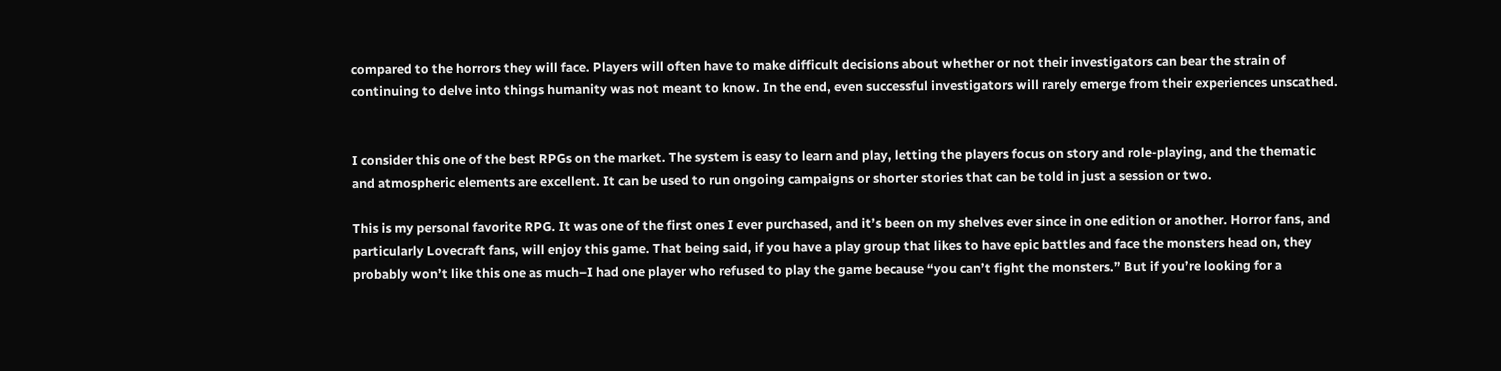compared to the horrors they will face. Players will often have to make difficult decisions about whether or not their investigators can bear the strain of continuing to delve into things humanity was not meant to know. In the end, even successful investigators will rarely emerge from their experiences unscathed.


I consider this one of the best RPGs on the market. The system is easy to learn and play, letting the players focus on story and role-playing, and the thematic and atmospheric elements are excellent. It can be used to run ongoing campaigns or shorter stories that can be told in just a session or two.

This is my personal favorite RPG. It was one of the first ones I ever purchased, and it’s been on my shelves ever since in one edition or another. Horror fans, and particularly Lovecraft fans, will enjoy this game. That being said, if you have a play group that likes to have epic battles and face the monsters head on, they probably won’t like this one as much–I had one player who refused to play the game because “you can’t fight the monsters.” But if you’re looking for a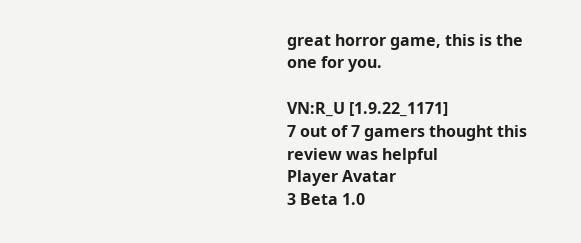great horror game, this is the one for you.

VN:R_U [1.9.22_1171]
7 out of 7 gamers thought this review was helpful
Player Avatar
3 Beta 1.0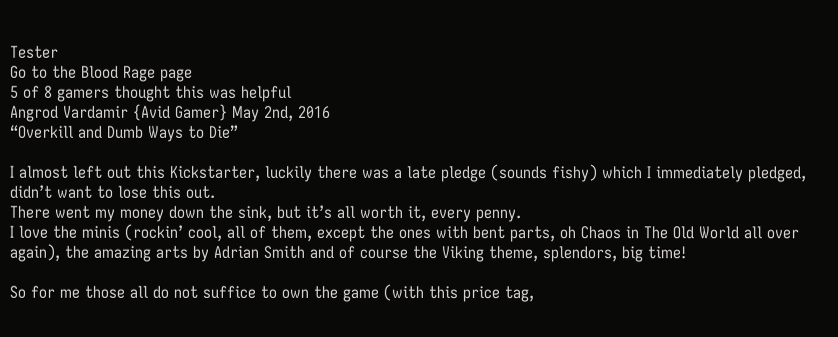Tester
Go to the Blood Rage page
5 of 8 gamers thought this was helpful
Angrod Vardamir {Avid Gamer} May 2nd, 2016
“Overkill and Dumb Ways to Die”

I almost left out this Kickstarter, luckily there was a late pledge (sounds fishy) which I immediately pledged, didn’t want to lose this out.
There went my money down the sink, but it’s all worth it, every penny.
I love the minis (rockin’ cool, all of them, except the ones with bent parts, oh Chaos in The Old World all over again), the amazing arts by Adrian Smith and of course the Viking theme, splendors, big time!

So for me those all do not suffice to own the game (with this price tag,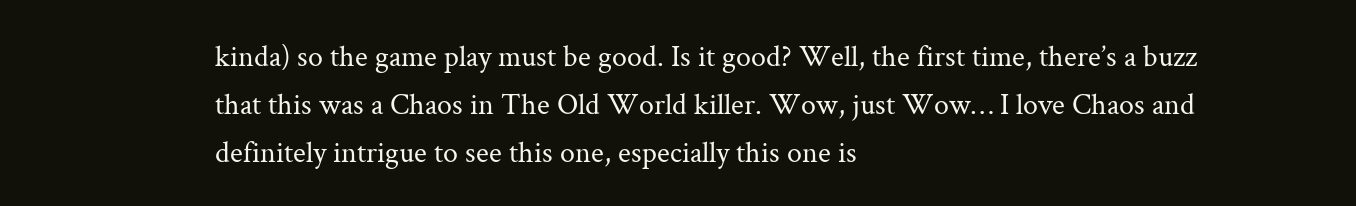kinda) so the game play must be good. Is it good? Well, the first time, there’s a buzz that this was a Chaos in The Old World killer. Wow, just Wow… I love Chaos and definitely intrigue to see this one, especially this one is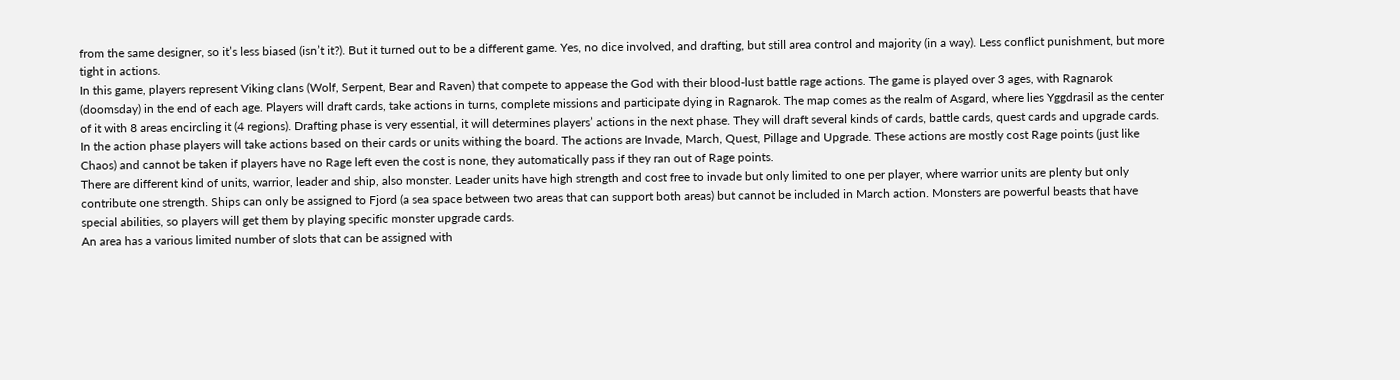from the same designer, so it’s less biased (isn’t it?). But it turned out to be a different game. Yes, no dice involved, and drafting, but still area control and majority (in a way). Less conflict punishment, but more tight in actions.
In this game, players represent Viking clans (Wolf, Serpent, Bear and Raven) that compete to appease the God with their blood-lust battle rage actions. The game is played over 3 ages, with Ragnarok (doomsday) in the end of each age. Players will draft cards, take actions in turns, complete missions and participate dying in Ragnarok. The map comes as the realm of Asgard, where lies Yggdrasil as the center of it with 8 areas encircling it (4 regions). Drafting phase is very essential, it will determines players’ actions in the next phase. They will draft several kinds of cards, battle cards, quest cards and upgrade cards.
In the action phase players will take actions based on their cards or units withing the board. The actions are Invade, March, Quest, Pillage and Upgrade. These actions are mostly cost Rage points (just like Chaos) and cannot be taken if players have no Rage left even the cost is none, they automatically pass if they ran out of Rage points.
There are different kind of units, warrior, leader and ship, also monster. Leader units have high strength and cost free to invade but only limited to one per player, where warrior units are plenty but only contribute one strength. Ships can only be assigned to Fjord (a sea space between two areas that can support both areas) but cannot be included in March action. Monsters are powerful beasts that have special abilities, so players will get them by playing specific monster upgrade cards.
An area has a various limited number of slots that can be assigned with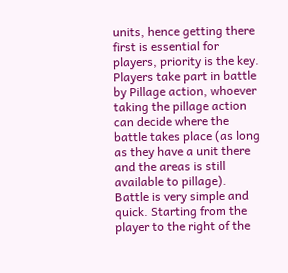units, hence getting there first is essential for players, priority is the key.
Players take part in battle by Pillage action, whoever taking the pillage action can decide where the battle takes place (as long as they have a unit there and the areas is still available to pillage). Battle is very simple and quick. Starting from the player to the right of the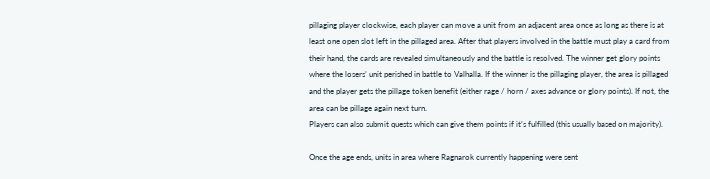pillaging player clockwise, each player can move a unit from an adjacent area once as long as there is at least one open slot left in the pillaged area. After that players involved in the battle must play a card from their hand, the cards are revealed simultaneously and the battle is resolved. The winner get glory points where the losers’ unit perished in battle to Valhalla. If the winner is the pillaging player, the area is pillaged and the player gets the pillage token benefit (either rage / horn / axes advance or glory points). If not, the area can be pillage again next turn.
Players can also submit quests which can give them points if it’s fulfilled (this usually based on majority).

Once the age ends, units in area where Ragnarok currently happening were sent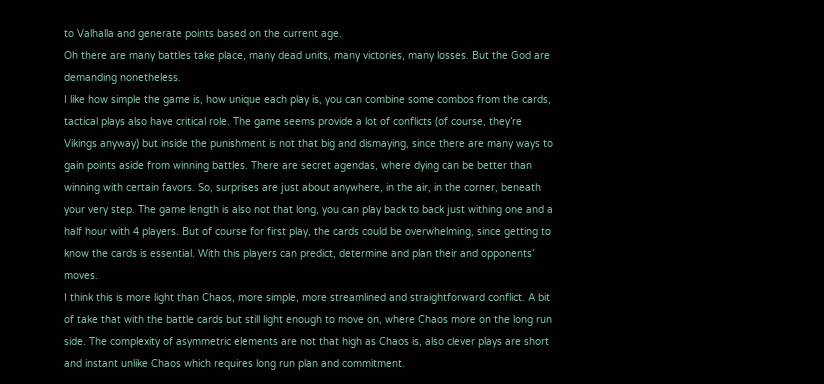to Valhalla and generate points based on the current age.
Oh there are many battles take place, many dead units, many victories, many losses. But the God are demanding nonetheless.
I like how simple the game is, how unique each play is, you can combine some combos from the cards, tactical plays also have critical role. The game seems provide a lot of conflicts (of course, they’re Vikings anyway) but inside the punishment is not that big and dismaying, since there are many ways to gain points aside from winning battles. There are secret agendas, where dying can be better than winning with certain favors. So, surprises are just about anywhere, in the air, in the corner, beneath your very step. The game length is also not that long, you can play back to back just withing one and a half hour with 4 players. But of course for first play, the cards could be overwhelming, since getting to know the cards is essential. With this players can predict, determine and plan their and opponents’ moves.
I think this is more light than Chaos, more simple, more streamlined and straightforward conflict. A bit of take that with the battle cards but still light enough to move on, where Chaos more on the long run side. The complexity of asymmetric elements are not that high as Chaos is, also clever plays are short and instant unlike Chaos which requires long run plan and commitment.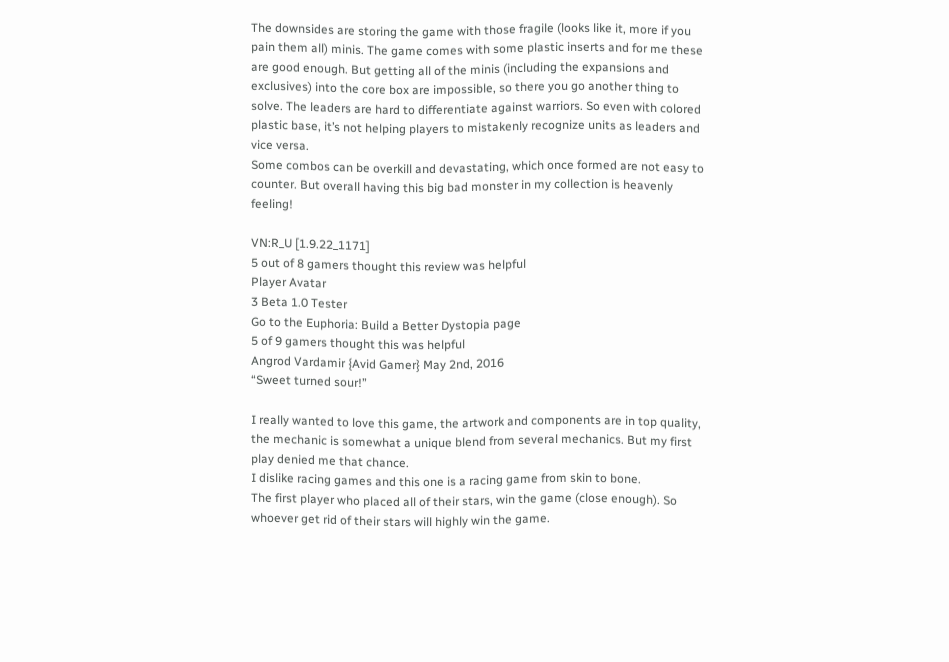The downsides are storing the game with those fragile (looks like it, more if you pain them all) minis. The game comes with some plastic inserts and for me these are good enough. But getting all of the minis (including the expansions and exclusives) into the core box are impossible, so there you go another thing to solve. The leaders are hard to differentiate against warriors. So even with colored plastic base, it’s not helping players to mistakenly recognize units as leaders and vice versa.
Some combos can be overkill and devastating, which once formed are not easy to counter. But overall having this big bad monster in my collection is heavenly feeling!

VN:R_U [1.9.22_1171]
5 out of 8 gamers thought this review was helpful
Player Avatar
3 Beta 1.0 Tester
Go to the Euphoria: Build a Better Dystopia page
5 of 9 gamers thought this was helpful
Angrod Vardamir {Avid Gamer} May 2nd, 2016
“Sweet turned sour!”

I really wanted to love this game, the artwork and components are in top quality, the mechanic is somewhat a unique blend from several mechanics. But my first play denied me that chance.
I dislike racing games and this one is a racing game from skin to bone.
The first player who placed all of their stars, win the game (close enough). So whoever get rid of their stars will highly win the game.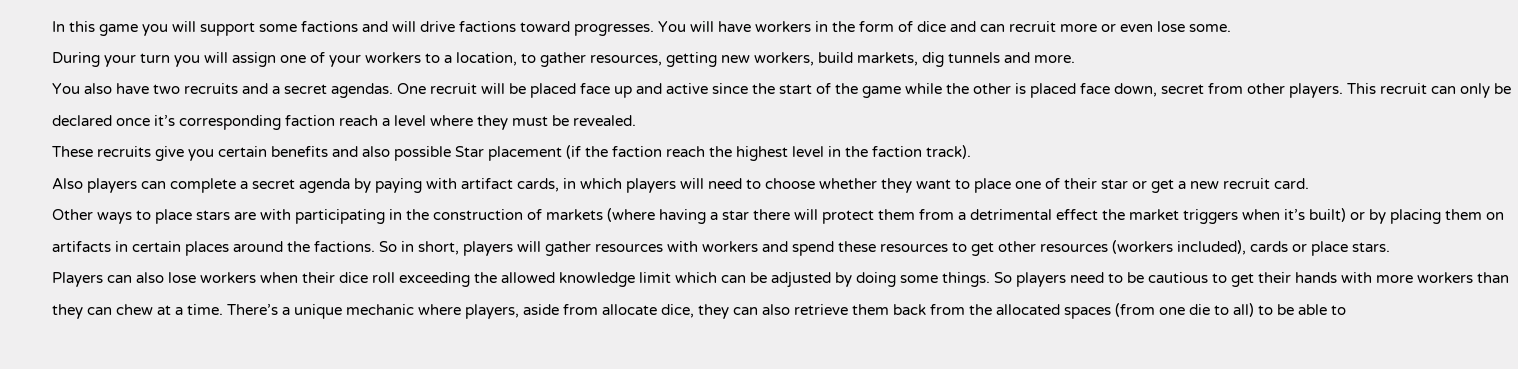In this game you will support some factions and will drive factions toward progresses. You will have workers in the form of dice and can recruit more or even lose some.
During your turn you will assign one of your workers to a location, to gather resources, getting new workers, build markets, dig tunnels and more.
You also have two recruits and a secret agendas. One recruit will be placed face up and active since the start of the game while the other is placed face down, secret from other players. This recruit can only be declared once it’s corresponding faction reach a level where they must be revealed.
These recruits give you certain benefits and also possible Star placement (if the faction reach the highest level in the faction track).
Also players can complete a secret agenda by paying with artifact cards, in which players will need to choose whether they want to place one of their star or get a new recruit card.
Other ways to place stars are with participating in the construction of markets (where having a star there will protect them from a detrimental effect the market triggers when it’s built) or by placing them on artifacts in certain places around the factions. So in short, players will gather resources with workers and spend these resources to get other resources (workers included), cards or place stars.
Players can also lose workers when their dice roll exceeding the allowed knowledge limit which can be adjusted by doing some things. So players need to be cautious to get their hands with more workers than they can chew at a time. There’s a unique mechanic where players, aside from allocate dice, they can also retrieve them back from the allocated spaces (from one die to all) to be able to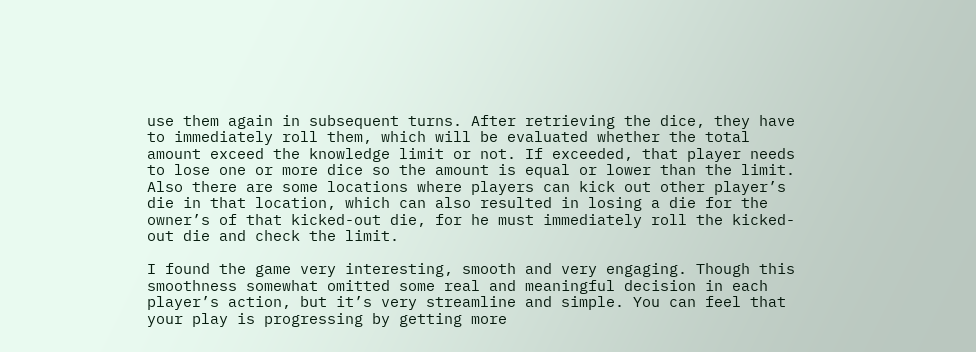use them again in subsequent turns. After retrieving the dice, they have to immediately roll them, which will be evaluated whether the total amount exceed the knowledge limit or not. If exceeded, that player needs to lose one or more dice so the amount is equal or lower than the limit. Also there are some locations where players can kick out other player’s die in that location, which can also resulted in losing a die for the owner’s of that kicked-out die, for he must immediately roll the kicked-out die and check the limit.

I found the game very interesting, smooth and very engaging. Though this smoothness somewhat omitted some real and meaningful decision in each player’s action, but it’s very streamline and simple. You can feel that your play is progressing by getting more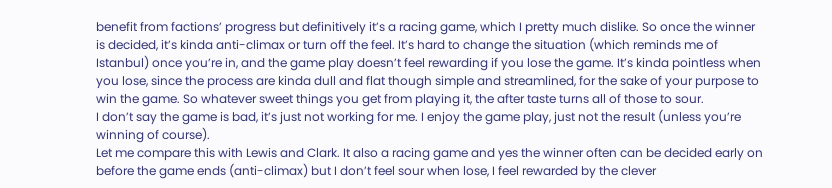benefit from factions’ progress but definitively it’s a racing game, which I pretty much dislike. So once the winner is decided, it’s kinda anti-climax or turn off the feel. It’s hard to change the situation (which reminds me of Istanbul) once you’re in, and the game play doesn’t feel rewarding if you lose the game. It’s kinda pointless when you lose, since the process are kinda dull and flat though simple and streamlined, for the sake of your purpose to win the game. So whatever sweet things you get from playing it, the after taste turns all of those to sour.
I don’t say the game is bad, it’s just not working for me. I enjoy the game play, just not the result (unless you’re winning of course).
Let me compare this with Lewis and Clark. It also a racing game and yes the winner often can be decided early on before the game ends (anti-climax) but I don’t feel sour when lose, I feel rewarded by the clever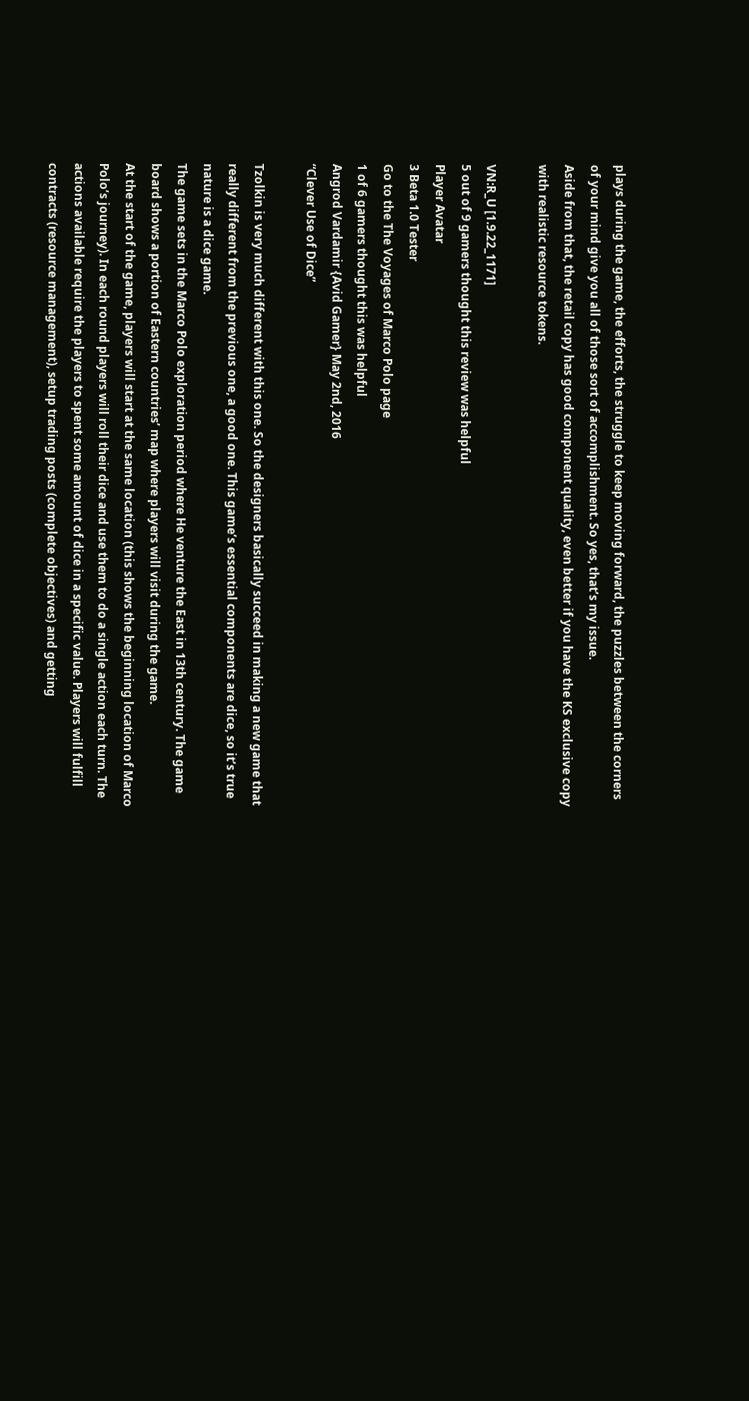plays during the game, the efforts, the struggle to keep moving forward, the puzzles between the corners of your mind give you all of those sort of accomplishment. So yes, that’s my issue.
Aside from that, the retail copy has good component quality, even better if you have the KS exclusive copy with realistic resource tokens.

VN:R_U [1.9.22_1171]
5 out of 9 gamers thought this review was helpful
Player Avatar
3 Beta 1.0 Tester
Go to the The Voyages of Marco Polo page
1 of 6 gamers thought this was helpful
Angrod Vardamir {Avid Gamer} May 2nd, 2016
“Clever Use of Dice”

Tzolkin is very much different with this one. So the designers basically succeed in making a new game that really different from the previous one, a good one. This game’s essential components are dice, so it’s true nature is a dice game.
The game sets in the Marco Polo exploration period where He venture the East in 13th century. The game board shows a portion of Eastern countries’ map where players will visit during the game.
At the start of the game, players will start at the same location (this shows the beginning location of Marco Polo’s journey). In each round players will roll their dice and use them to do a single action each turn. The actions available require the players to spent some amount of dice in a specific value. Players will fulfill contracts (resource management), setup trading posts (complete objectives) and getting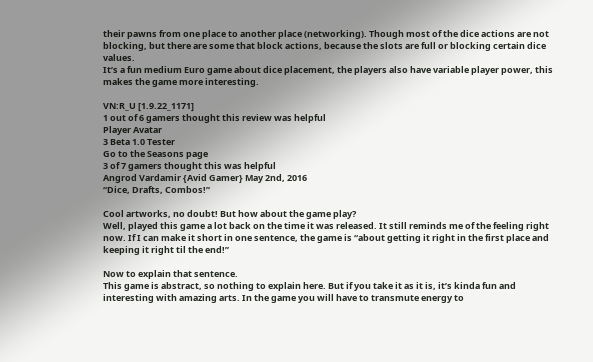their pawns from one place to another place (networking). Though most of the dice actions are not blocking, but there are some that block actions, because the slots are full or blocking certain dice values.
It’s a fun medium Euro game about dice placement, the players also have variable player power, this makes the game more interesting.

VN:R_U [1.9.22_1171]
1 out of 6 gamers thought this review was helpful
Player Avatar
3 Beta 1.0 Tester
Go to the Seasons page
3 of 7 gamers thought this was helpful
Angrod Vardamir {Avid Gamer} May 2nd, 2016
“Dice, Drafts, Combos!”

Cool artworks, no doubt! But how about the game play?
Well, played this game a lot back on the time it was released. It still reminds me of the feeling right now. If I can make it short in one sentence, the game is “about getting it right in the first place and keeping it right til the end!”

Now to explain that sentence.
This game is abstract, so nothing to explain here. But if you take it as it is, it’s kinda fun and interesting with amazing arts. In the game you will have to transmute energy to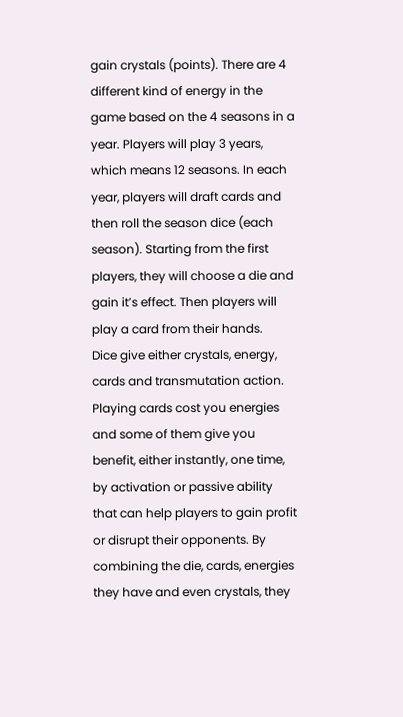gain crystals (points). There are 4 different kind of energy in the game based on the 4 seasons in a year. Players will play 3 years, which means 12 seasons. In each year, players will draft cards and then roll the season dice (each season). Starting from the first players, they will choose a die and gain it’s effect. Then players will play a card from their hands.
Dice give either crystals, energy, cards and transmutation action. Playing cards cost you energies and some of them give you benefit, either instantly, one time, by activation or passive ability that can help players to gain profit or disrupt their opponents. By combining the die, cards, energies they have and even crystals, they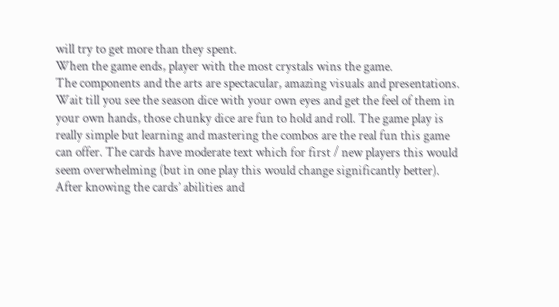will try to get more than they spent.
When the game ends, player with the most crystals wins the game.
The components and the arts are spectacular, amazing visuals and presentations. Wait till you see the season dice with your own eyes and get the feel of them in your own hands, those chunky dice are fun to hold and roll. The game play is really simple but learning and mastering the combos are the real fun this game can offer. The cards have moderate text which for first / new players this would seem overwhelming (but in one play this would change significantly better). After knowing the cards’ abilities and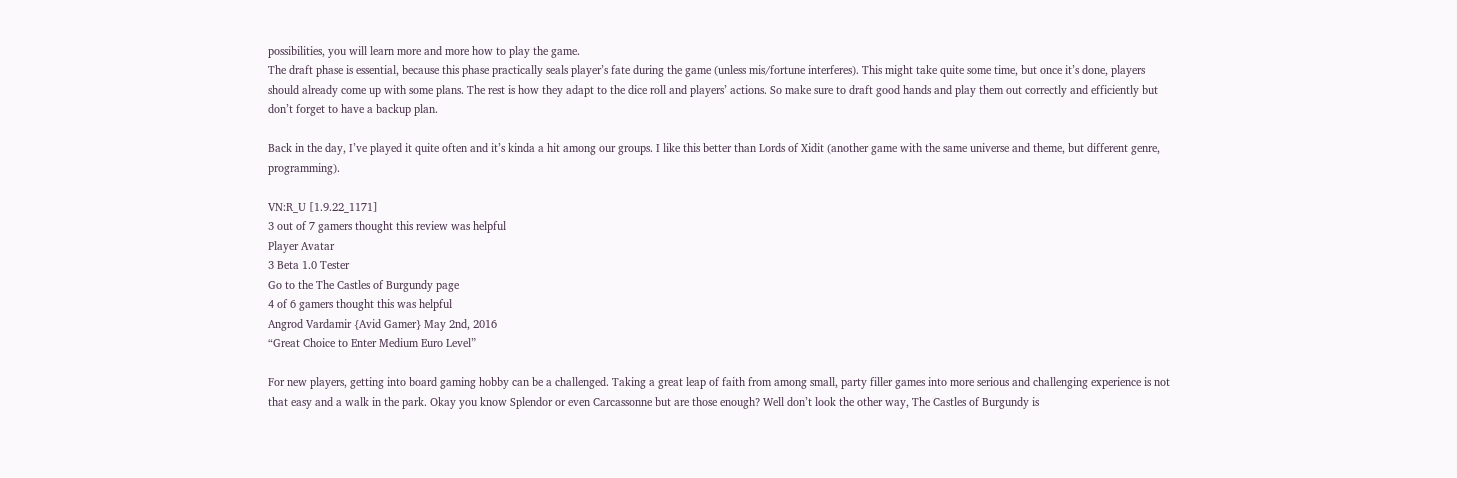possibilities, you will learn more and more how to play the game.
The draft phase is essential, because this phase practically seals player’s fate during the game (unless mis/fortune interferes). This might take quite some time, but once it’s done, players should already come up with some plans. The rest is how they adapt to the dice roll and players’ actions. So make sure to draft good hands and play them out correctly and efficiently but don’t forget to have a backup plan.

Back in the day, I’ve played it quite often and it’s kinda a hit among our groups. I like this better than Lords of Xidit (another game with the same universe and theme, but different genre, programming).

VN:R_U [1.9.22_1171]
3 out of 7 gamers thought this review was helpful
Player Avatar
3 Beta 1.0 Tester
Go to the The Castles of Burgundy page
4 of 6 gamers thought this was helpful
Angrod Vardamir {Avid Gamer} May 2nd, 2016
“Great Choice to Enter Medium Euro Level”

For new players, getting into board gaming hobby can be a challenged. Taking a great leap of faith from among small, party filler games into more serious and challenging experience is not that easy and a walk in the park. Okay you know Splendor or even Carcassonne but are those enough? Well don’t look the other way, The Castles of Burgundy is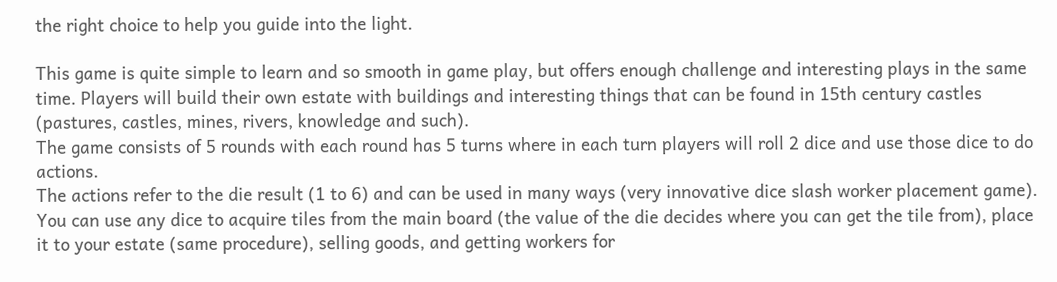the right choice to help you guide into the light.

This game is quite simple to learn and so smooth in game play, but offers enough challenge and interesting plays in the same time. Players will build their own estate with buildings and interesting things that can be found in 15th century castles (pastures, castles, mines, rivers, knowledge and such).
The game consists of 5 rounds with each round has 5 turns where in each turn players will roll 2 dice and use those dice to do actions.
The actions refer to the die result (1 to 6) and can be used in many ways (very innovative dice slash worker placement game). You can use any dice to acquire tiles from the main board (the value of the die decides where you can get the tile from), place it to your estate (same procedure), selling goods, and getting workers for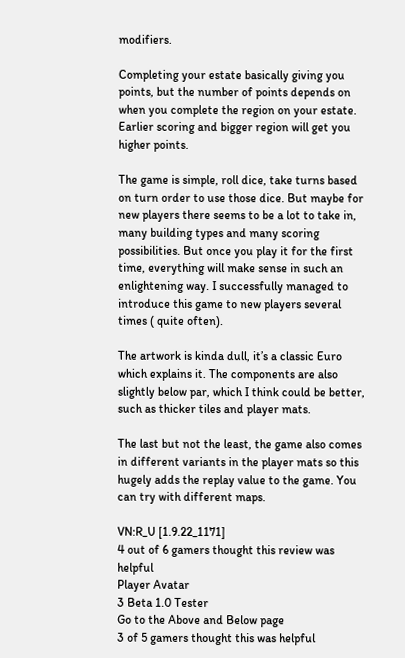modifiers.

Completing your estate basically giving you points, but the number of points depends on when you complete the region on your estate. Earlier scoring and bigger region will get you higher points.

The game is simple, roll dice, take turns based on turn order to use those dice. But maybe for new players there seems to be a lot to take in, many building types and many scoring possibilities. But once you play it for the first time, everything will make sense in such an enlightening way. I successfully managed to introduce this game to new players several times ( quite often).

The artwork is kinda dull, it’s a classic Euro which explains it. The components are also slightly below par, which I think could be better, such as thicker tiles and player mats.

The last but not the least, the game also comes in different variants in the player mats so this hugely adds the replay value to the game. You can try with different maps.

VN:R_U [1.9.22_1171]
4 out of 6 gamers thought this review was helpful
Player Avatar
3 Beta 1.0 Tester
Go to the Above and Below page
3 of 5 gamers thought this was helpful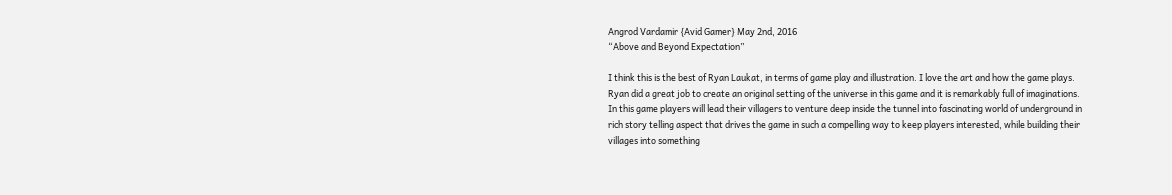Angrod Vardamir {Avid Gamer} May 2nd, 2016
“Above and Beyond Expectation”

I think this is the best of Ryan Laukat, in terms of game play and illustration. I love the art and how the game plays.
Ryan did a great job to create an original setting of the universe in this game and it is remarkably full of imaginations.
In this game players will lead their villagers to venture deep inside the tunnel into fascinating world of underground in rich story telling aspect that drives the game in such a compelling way to keep players interested, while building their villages into something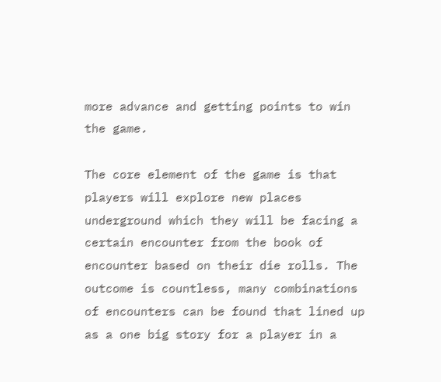more advance and getting points to win the game.

The core element of the game is that players will explore new places underground which they will be facing a certain encounter from the book of encounter based on their die rolls. The outcome is countless, many combinations of encounters can be found that lined up as a one big story for a player in a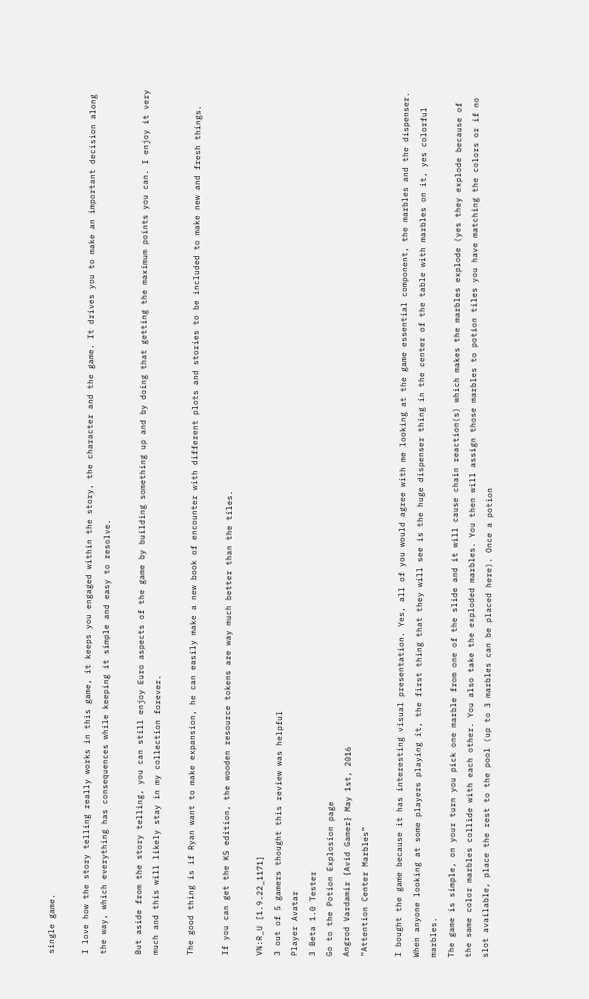single game.

I love how the story telling really works in this game, it keeps you engaged within the story, the character and the game. It drives you to make an important decision along the way, which everything has consequences while keeping it simple and easy to resolve.

But aside from the story telling, you can still enjoy Euro aspects of the game by building something up and by doing that getting the maximum points you can. I enjoy it very much and this will likely stay in my collection forever.

The good thing is if Ryan want to make expansion, he can easily make a new book of encounter with different plots and stories to be included to make new and fresh things.

If you can get the KS edition, the wooden resource tokens are way much better than the tiles.

VN:R_U [1.9.22_1171]
3 out of 5 gamers thought this review was helpful
Player Avatar
3 Beta 1.0 Tester
Go to the Potion Explosion page
Angrod Vardamir {Avid Gamer} May 1st, 2016
“Attention Center Marbles”

I bought the game because it has interesting visual presentation. Yes, all of you would agree with me looking at the game essential component, the marbles and the dispenser. When anyone looking at some players playing it, the first thing that they will see is the huge dispenser thing in the center of the table with marbles on it, yes colorful marbles.
The game is simple, on your turn you pick one marble from one of the slide and it will cause chain reaction(s) which makes the marbles explode (yes they explode because of the same color marbles collide with each other. You also take the exploded marbles. You then will assign those marbles to potion tiles you have matching the colors or if no slot available, place the rest to the pool (up to 3 marbles can be placed here). Once a potion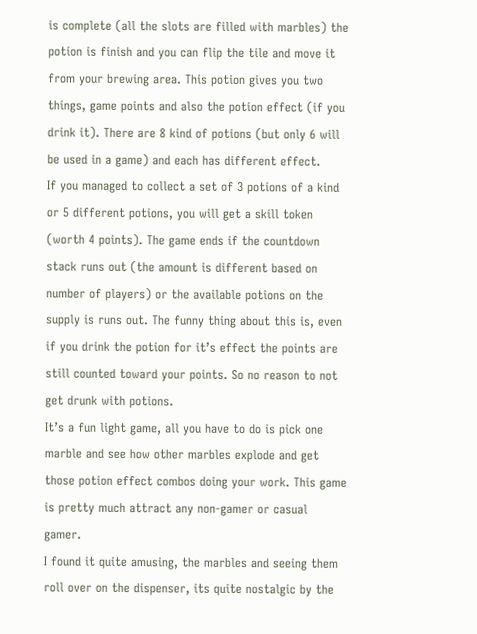is complete (all the slots are filled with marbles) the potion is finish and you can flip the tile and move it from your brewing area. This potion gives you two things, game points and also the potion effect (if you drink it). There are 8 kind of potions (but only 6 will be used in a game) and each has different effect.
If you managed to collect a set of 3 potions of a kind or 5 different potions, you will get a skill token (worth 4 points). The game ends if the countdown stack runs out (the amount is different based on number of players) or the available potions on the supply is runs out. The funny thing about this is, even if you drink the potion for it’s effect the points are still counted toward your points. So no reason to not get drunk with potions.
It’s a fun light game, all you have to do is pick one marble and see how other marbles explode and get those potion effect combos doing your work. This game is pretty much attract any non-gamer or casual gamer.
I found it quite amusing, the marbles and seeing them roll over on the dispenser, its quite nostalgic by the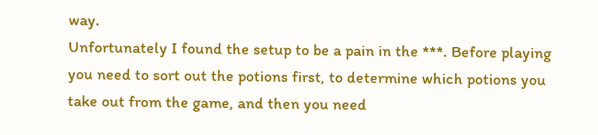way.
Unfortunately I found the setup to be a pain in the ***. Before playing you need to sort out the potions first, to determine which potions you take out from the game, and then you need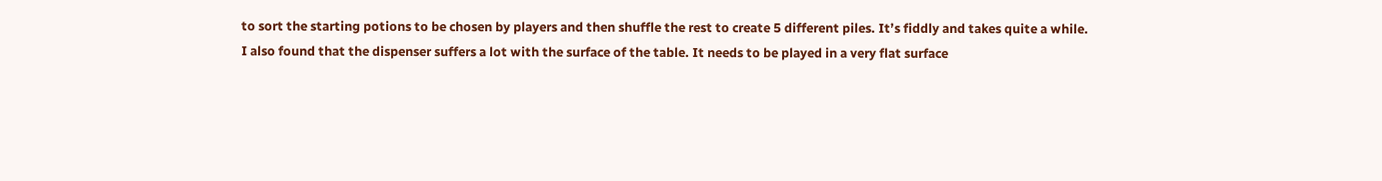to sort the starting potions to be chosen by players and then shuffle the rest to create 5 different piles. It’s fiddly and takes quite a while.
I also found that the dispenser suffers a lot with the surface of the table. It needs to be played in a very flat surface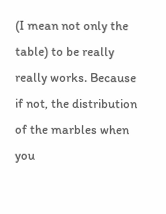(I mean not only the table) to be really really works. Because if not, the distribution of the marbles when you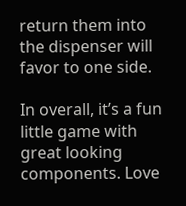return them into the dispenser will favor to one side.

In overall, it’s a fun little game with great looking components. Love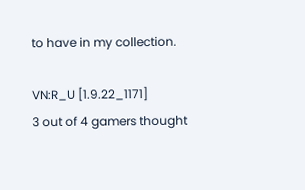to have in my collection.

VN:R_U [1.9.22_1171]
3 out of 4 gamers thought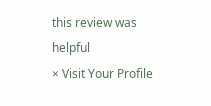this review was helpful
× Visit Your Profile